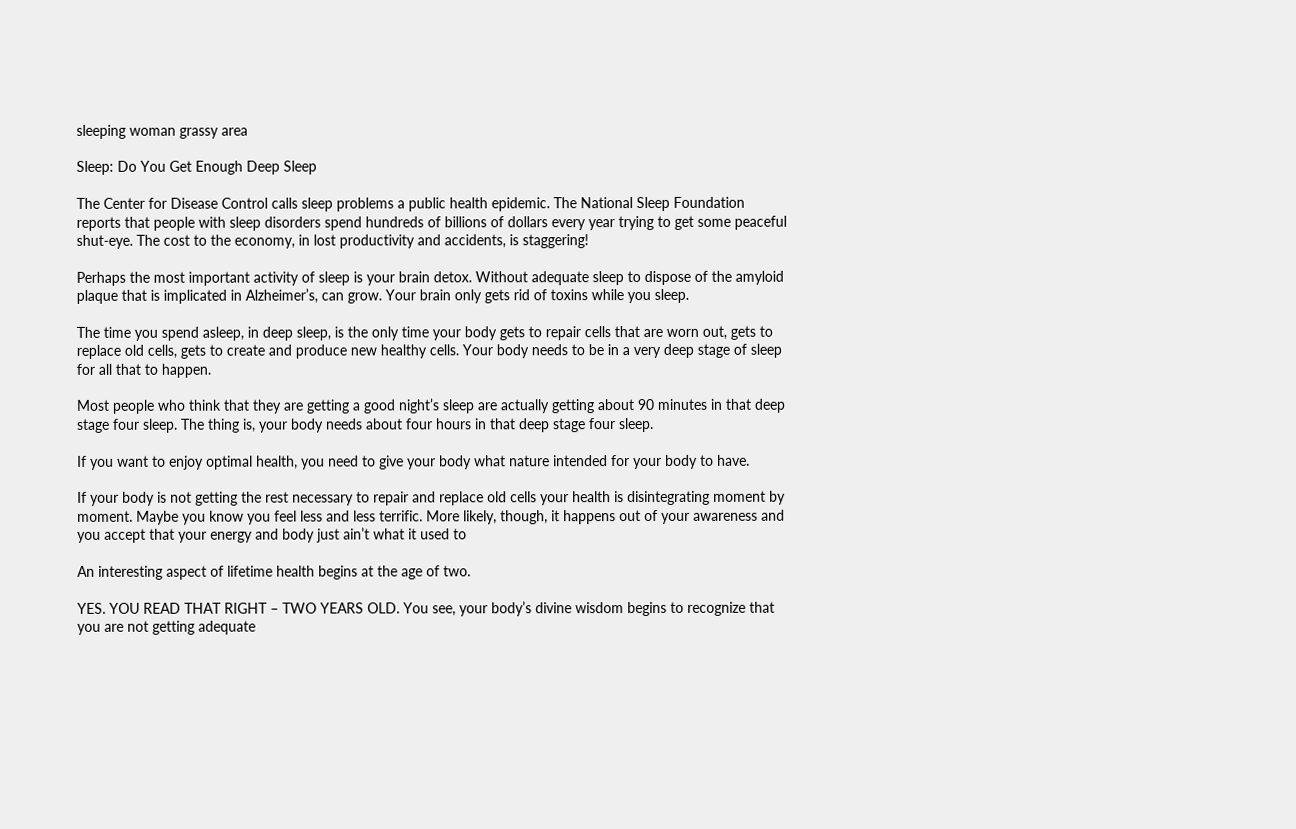sleeping woman grassy area

Sleep: Do You Get Enough Deep Sleep

The Center for Disease Control calls sleep problems a public health epidemic. The National Sleep Foundation reports that people with sleep disorders spend hundreds of billions of dollars every year trying to get some peaceful shut-eye. The cost to the economy, in lost productivity and accidents, is staggering!

Perhaps the most important activity of sleep is your brain detox. Without adequate sleep to dispose of the amyloid plaque that is implicated in Alzheimer’s, can grow. Your brain only gets rid of toxins while you sleep.

The time you spend asleep, in deep sleep, is the only time your body gets to repair cells that are worn out, gets to replace old cells, gets to create and produce new healthy cells. Your body needs to be in a very deep stage of sleep for all that to happen.

Most people who think that they are getting a good night’s sleep are actually getting about 90 minutes in that deep stage four sleep. The thing is, your body needs about four hours in that deep stage four sleep.

If you want to enjoy optimal health, you need to give your body what nature intended for your body to have.

If your body is not getting the rest necessary to repair and replace old cells your health is disintegrating moment by moment. Maybe you know you feel less and less terrific. More likely, though, it happens out of your awareness and you accept that your energy and body just ain’t what it used to

An interesting aspect of lifetime health begins at the age of two.

YES. YOU READ THAT RIGHT – TWO YEARS OLD. You see, your body’s divine wisdom begins to recognize that you are not getting adequate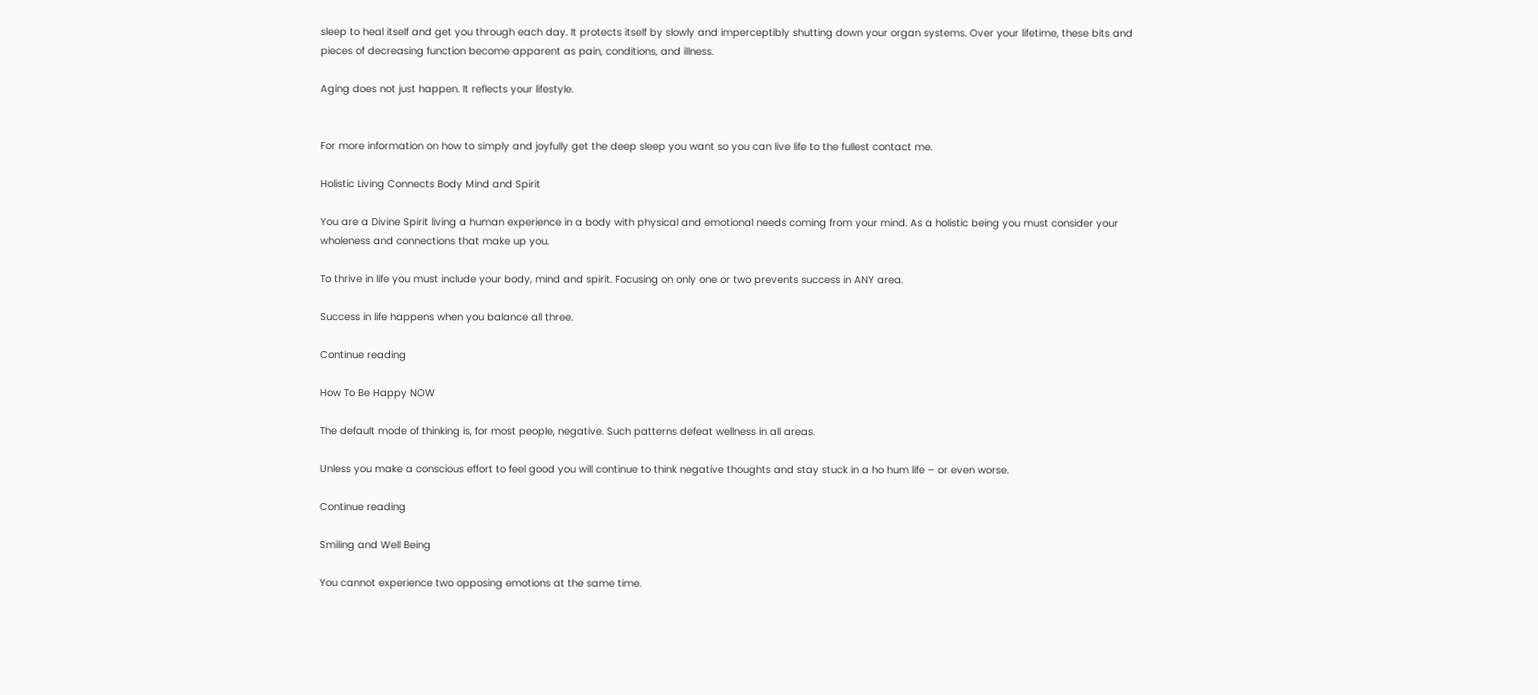sleep to heal itself and get you through each day. It protects itself by slowly and imperceptibly shutting down your organ systems. Over your lifetime, these bits and pieces of decreasing function become apparent as pain, conditions, and illness.

Aging does not just happen. It reflects your lifestyle.


For more information on how to simply and joyfully get the deep sleep you want so you can live life to the fullest contact me.

Holistic Living Connects Body Mind and Spirit

You are a Divine Spirit living a human experience in a body with physical and emotional needs coming from your mind. As a holistic being you must consider your wholeness and connections that make up you.

To thrive in life you must include your body, mind and spirit. Focusing on only one or two prevents success in ANY area.

Success in life happens when you balance all three.

Continue reading

How To Be Happy NOW

The default mode of thinking is, for most people, negative. Such patterns defeat wellness in all areas.

Unless you make a conscious effort to feel good you will continue to think negative thoughts and stay stuck in a ho hum life – or even worse.

Continue reading

Smiling and Well Being

You cannot experience two opposing emotions at the same time.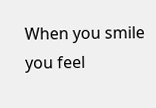When you smile you feel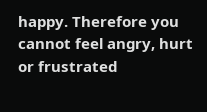happy. Therefore you cannot feel angry, hurt or frustrated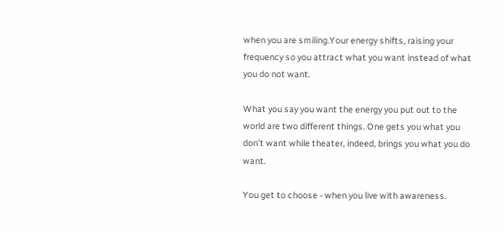when you are smiling.Your energy shifts, raising your frequency so you attract what you want instead of what you do not want.

What you say you want the energy you put out to the world are two different things. One gets you what you don't want while theater, indeed, brings you what you do want.

You get to choose - when you live with awareness.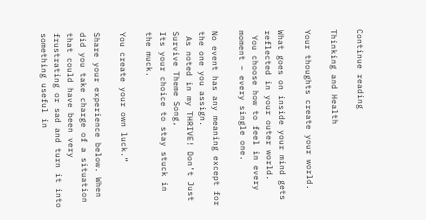Continue reading

Thinking and Health

Your thoughts create your world.

What goes on inside your mind gets reflected in your outer world.
 You choose how to feel in every moment – every single one.

No event has any meaning except for the one you assign.
 As noted in my THRIVE! Don’t Just Survive Theme Song,
Its your choice to stay stuck in the muck.

You create your own luck.”

Share your experience below. When did you take charge of a situation that could have been very frustrating or sad and turn it into something useful in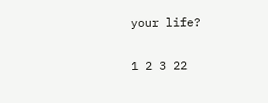your life?

1 2 3 22